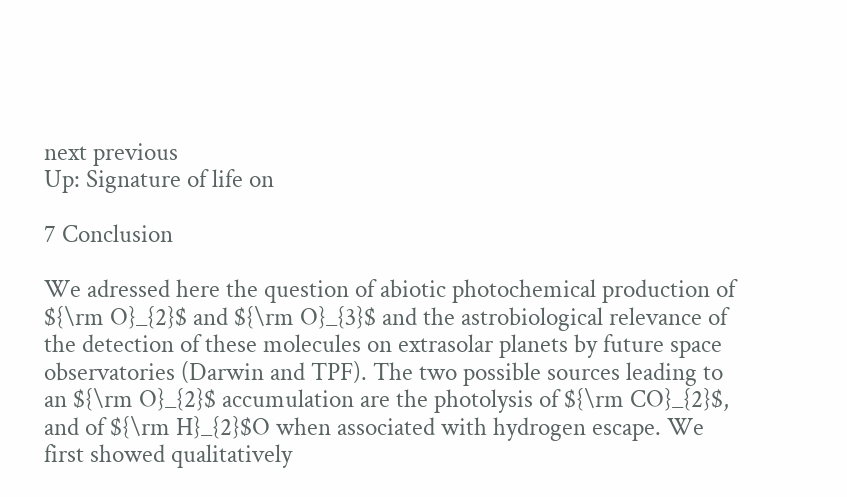next previous
Up: Signature of life on

7 Conclusion

We adressed here the question of abiotic photochemical production of ${\rm O}_{2}$ and ${\rm O}_{3}$ and the astrobiological relevance of the detection of these molecules on extrasolar planets by future space observatories (Darwin and TPF). The two possible sources leading to an ${\rm O}_{2}$ accumulation are the photolysis of ${\rm CO}_{2}$, and of ${\rm H}_{2}$O when associated with hydrogen escape. We first showed qualitatively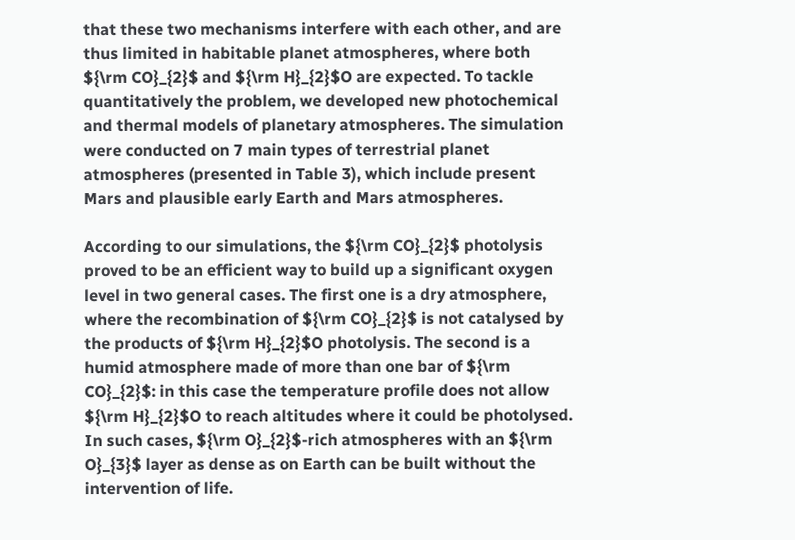that these two mechanisms interfere with each other, and are thus limited in habitable planet atmospheres, where both ${\rm CO}_{2}$ and ${\rm H}_{2}$O are expected. To tackle quantitatively the problem, we developed new photochemical and thermal models of planetary atmospheres. The simulation were conducted on 7 main types of terrestrial planet atmospheres (presented in Table 3), which include present Mars and plausible early Earth and Mars atmospheres.

According to our simulations, the ${\rm CO}_{2}$ photolysis proved to be an efficient way to build up a significant oxygen level in two general cases. The first one is a dry atmosphere, where the recombination of ${\rm CO}_{2}$ is not catalysed by the products of ${\rm H}_{2}$O photolysis. The second is a humid atmosphere made of more than one bar of ${\rm CO}_{2}$: in this case the temperature profile does not allow ${\rm H}_{2}$O to reach altitudes where it could be photolysed. In such cases, ${\rm O}_{2}$-rich atmospheres with an ${\rm O}_{3}$ layer as dense as on Earth can be built without the intervention of life.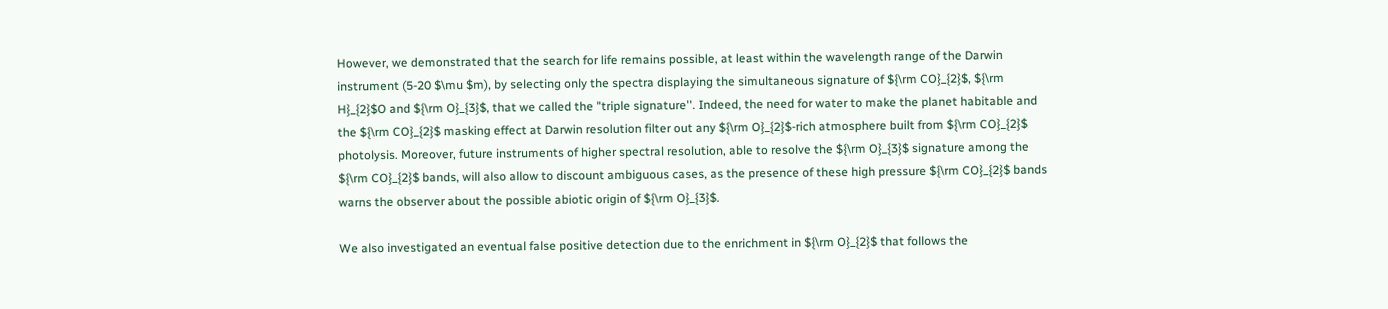However, we demonstrated that the search for life remains possible, at least within the wavelength range of the Darwin instrument (5-20 $\mu $m), by selecting only the spectra displaying the simultaneous signature of ${\rm CO}_{2}$, ${\rm H}_{2}$O and ${\rm O}_{3}$, that we called the "triple signature''. Indeed, the need for water to make the planet habitable and the ${\rm CO}_{2}$ masking effect at Darwin resolution filter out any ${\rm O}_{2}$-rich atmosphere built from ${\rm CO}_{2}$ photolysis. Moreover, future instruments of higher spectral resolution, able to resolve the ${\rm O}_{3}$ signature among the ${\rm CO}_{2}$ bands, will also allow to discount ambiguous cases, as the presence of these high pressure ${\rm CO}_{2}$ bands warns the observer about the possible abiotic origin of ${\rm O}_{3}$.

We also investigated an eventual false positive detection due to the enrichment in ${\rm O}_{2}$ that follows the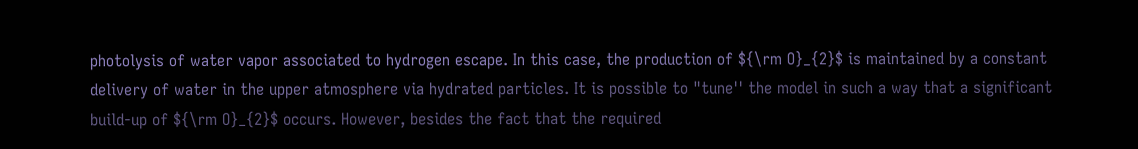photolysis of water vapor associated to hydrogen escape. In this case, the production of ${\rm O}_{2}$ is maintained by a constant delivery of water in the upper atmosphere via hydrated particles. It is possible to "tune'' the model in such a way that a significant build-up of ${\rm O}_{2}$ occurs. However, besides the fact that the required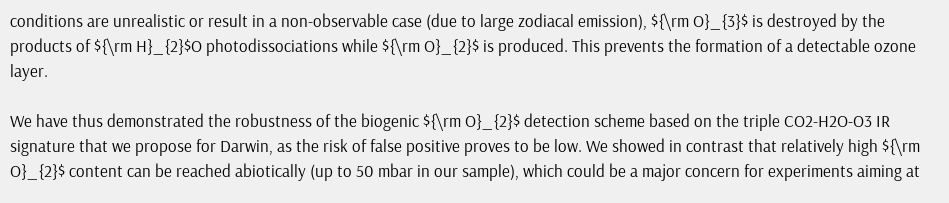conditions are unrealistic or result in a non-observable case (due to large zodiacal emission), ${\rm O}_{3}$ is destroyed by the products of ${\rm H}_{2}$O photodissociations while ${\rm O}_{2}$ is produced. This prevents the formation of a detectable ozone layer.

We have thus demonstrated the robustness of the biogenic ${\rm O}_{2}$ detection scheme based on the triple CO2-H2O-O3 IR signature that we propose for Darwin, as the risk of false positive proves to be low. We showed in contrast that relatively high ${\rm O}_{2}$ content can be reached abiotically (up to 50 mbar in our sample), which could be a major concern for experiments aiming at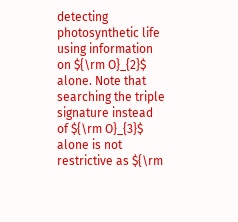detecting photosynthetic life using information on ${\rm O}_{2}$ alone. Note that searching the triple signature instead of ${\rm O}_{3}$ alone is not restrictive as ${\rm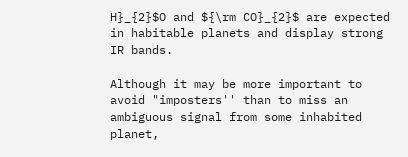H}_{2}$O and ${\rm CO}_{2}$ are expected in habitable planets and display strong IR bands.

Although it may be more important to avoid "imposters'' than to miss an ambiguous signal from some inhabited planet,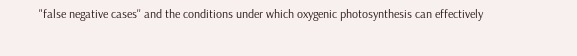"false negative cases'' and the conditions under which oxygenic photosynthesis can effectively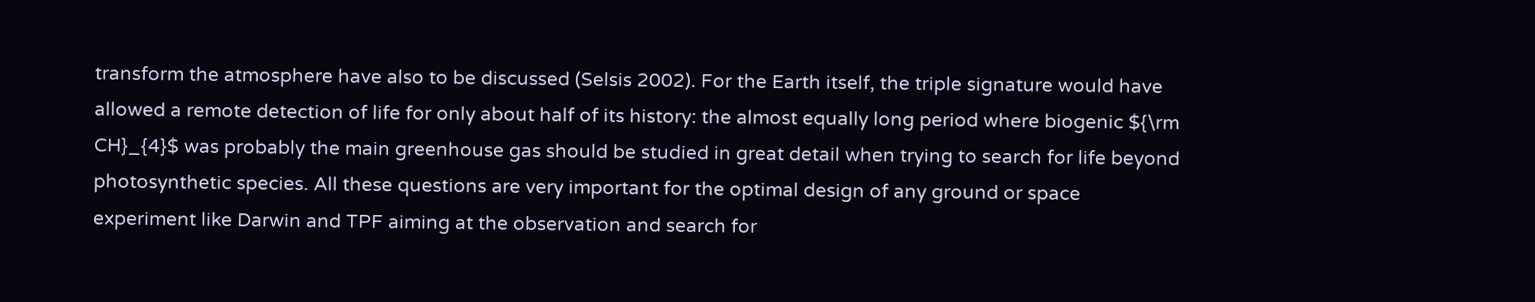transform the atmosphere have also to be discussed (Selsis 2002). For the Earth itself, the triple signature would have allowed a remote detection of life for only about half of its history: the almost equally long period where biogenic ${\rm CH}_{4}$ was probably the main greenhouse gas should be studied in great detail when trying to search for life beyond photosynthetic species. All these questions are very important for the optimal design of any ground or space experiment like Darwin and TPF aiming at the observation and search for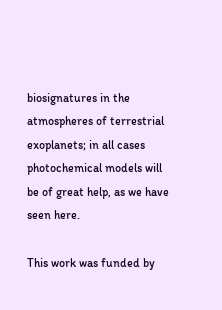biosignatures in the atmospheres of terrestrial exoplanets; in all cases photochemical models will be of great help, as we have seen here.

This work was funded by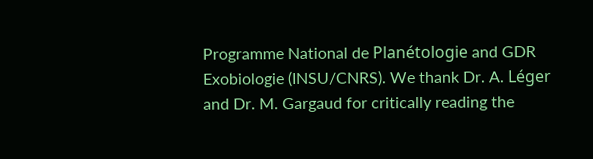Programme National de Planétologie and GDR Exobiologie (INSU/CNRS). We thank Dr. A. Léger and Dr. M. Gargaud for critically reading the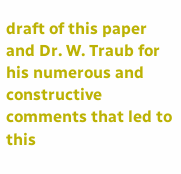draft of this paper and Dr. W. Traub for his numerous and constructive comments that led to this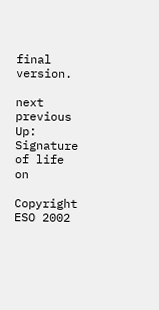final version.

next previous
Up: Signature of life on

Copyright ESO 2002